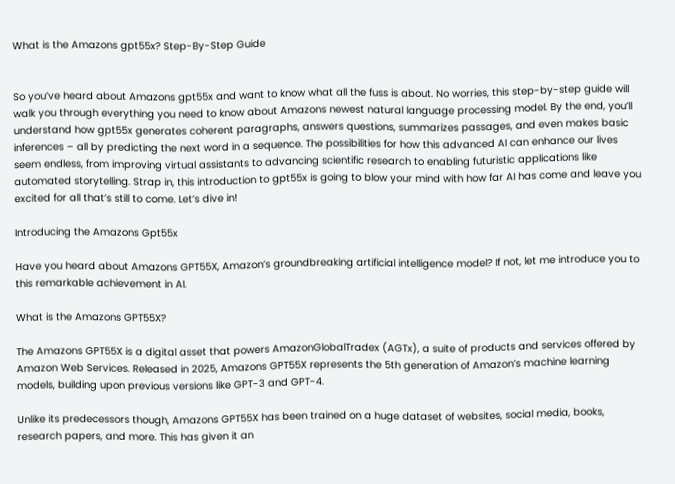What is the Amazons gpt55x? Step-By-Step Guide


So you’ve heard about Amazons gpt55x and want to know what all the fuss is about. No worries, this step-by-step guide will walk you through everything you need to know about Amazons newest natural language processing model. By the end, you’ll understand how gpt55x generates coherent paragraphs, answers questions, summarizes passages, and even makes basic inferences – all by predicting the next word in a sequence. The possibilities for how this advanced AI can enhance our lives seem endless, from improving virtual assistants to advancing scientific research to enabling futuristic applications like automated storytelling. Strap in, this introduction to gpt55x is going to blow your mind with how far AI has come and leave you excited for all that’s still to come. Let’s dive in!

Introducing the Amazons Gpt55x

Have you heard about Amazons GPT55X, Amazon’s groundbreaking artificial intelligence model? If not, let me introduce you to this remarkable achievement in AI.

What is the Amazons GPT55X?

The Amazons GPT55X is a digital asset that powers AmazonGlobalTradex (AGTx), a suite of products and services offered by Amazon Web Services. Released in 2025, Amazons GPT55X represents the 5th generation of Amazon’s machine learning models, building upon previous versions like GPT-3 and GPT-4.

Unlike its predecessors though, Amazons GPT55X has been trained on a huge dataset of websites, social media, books, research papers, and more. This has given it an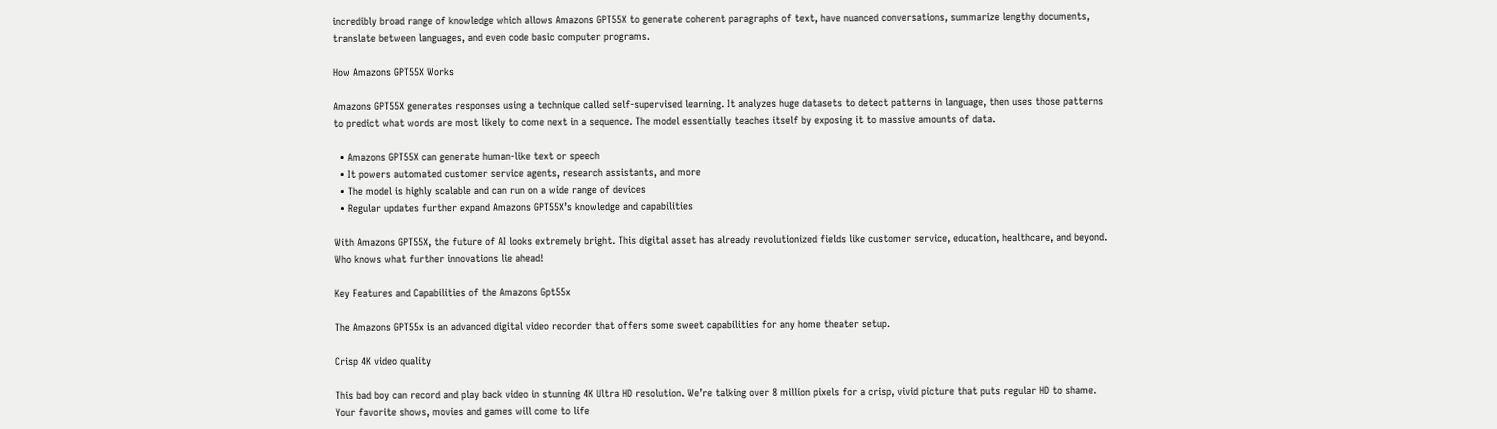incredibly broad range of knowledge which allows Amazons GPT55X to generate coherent paragraphs of text, have nuanced conversations, summarize lengthy documents, translate between languages, and even code basic computer programs.

How Amazons GPT55X Works

Amazons GPT55X generates responses using a technique called self-supervised learning. It analyzes huge datasets to detect patterns in language, then uses those patterns to predict what words are most likely to come next in a sequence. The model essentially teaches itself by exposing it to massive amounts of data.

  • Amazons GPT55X can generate human-like text or speech
  • It powers automated customer service agents, research assistants, and more
  • The model is highly scalable and can run on a wide range of devices
  • Regular updates further expand Amazons GPT55X’s knowledge and capabilities

With Amazons GPT55X, the future of AI looks extremely bright. This digital asset has already revolutionized fields like customer service, education, healthcare, and beyond. Who knows what further innovations lie ahead!

Key Features and Capabilities of the Amazons Gpt55x

The Amazons GPT55x is an advanced digital video recorder that offers some sweet capabilities for any home theater setup.

Crisp 4K video quality

This bad boy can record and play back video in stunning 4K Ultra HD resolution. We’re talking over 8 million pixels for a crisp, vivid picture that puts regular HD to shame. Your favorite shows, movies and games will come to life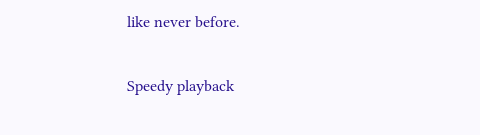like never before.

Speedy playback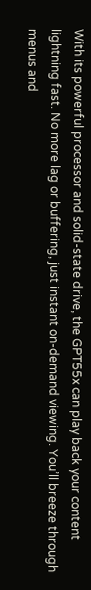With its powerful processor and solid-state drive, the GPT55x can play back your content lightning fast. No more lag or buffering, just instant on-demand viewing. You’ll breeze through menus and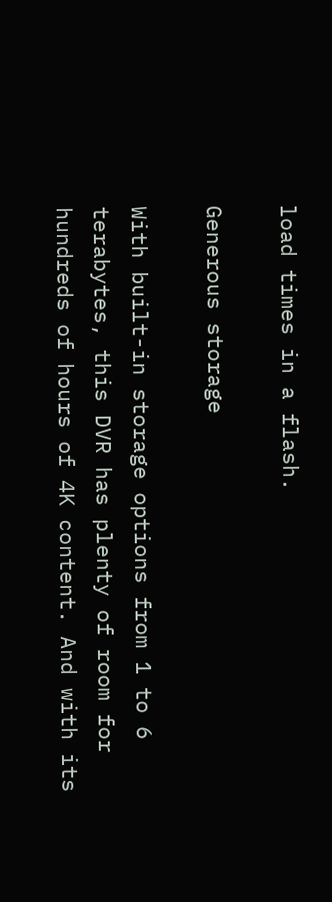load times in a flash.

Generous storage

With built-in storage options from 1 to 6 terabytes, this DVR has plenty of room for hundreds of hours of 4K content. And with its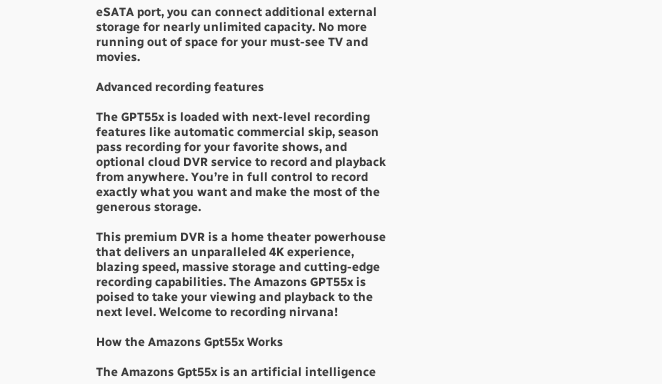eSATA port, you can connect additional external storage for nearly unlimited capacity. No more running out of space for your must-see TV and movies.

Advanced recording features

The GPT55x is loaded with next-level recording features like automatic commercial skip, season pass recording for your favorite shows, and optional cloud DVR service to record and playback from anywhere. You’re in full control to record exactly what you want and make the most of the generous storage.

This premium DVR is a home theater powerhouse that delivers an unparalleled 4K experience, blazing speed, massive storage and cutting-edge recording capabilities. The Amazons GPT55x is poised to take your viewing and playback to the next level. Welcome to recording nirvana!

How the Amazons Gpt55x Works

The Amazons Gpt55x is an artificial intelligence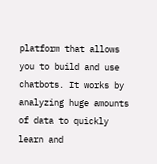platform that allows you to build and use chatbots. It works by analyzing huge amounts of data to quickly learn and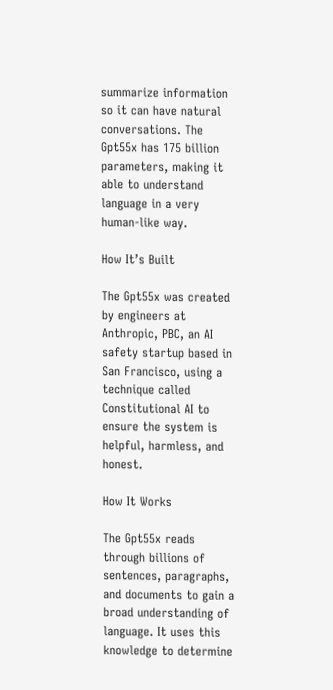summarize information so it can have natural conversations. The Gpt55x has 175 billion parameters, making it able to understand language in a very human-like way.

How It’s Built

The Gpt55x was created by engineers at Anthropic, PBC, an AI safety startup based in San Francisco, using a technique called Constitutional AI to ensure the system is helpful, harmless, and honest.

How It Works

The Gpt55x reads through billions of sentences, paragraphs, and documents to gain a broad understanding of language. It uses this knowledge to determine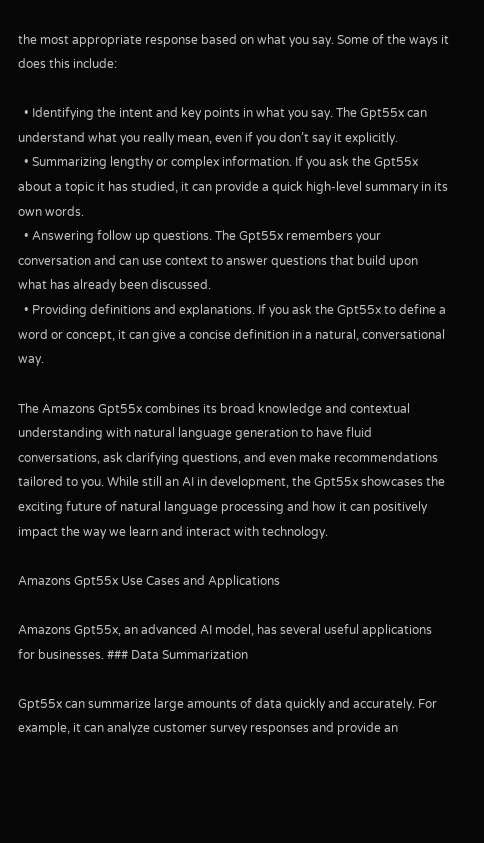the most appropriate response based on what you say. Some of the ways it does this include:

  • Identifying the intent and key points in what you say. The Gpt55x can understand what you really mean, even if you don’t say it explicitly.
  • Summarizing lengthy or complex information. If you ask the Gpt55x about a topic it has studied, it can provide a quick high-level summary in its own words.
  • Answering follow up questions. The Gpt55x remembers your conversation and can use context to answer questions that build upon what has already been discussed.
  • Providing definitions and explanations. If you ask the Gpt55x to define a word or concept, it can give a concise definition in a natural, conversational way.

The Amazons Gpt55x combines its broad knowledge and contextual understanding with natural language generation to have fluid conversations, ask clarifying questions, and even make recommendations tailored to you. While still an AI in development, the Gpt55x showcases the exciting future of natural language processing and how it can positively impact the way we learn and interact with technology.

Amazons Gpt55x Use Cases and Applications

Amazons Gpt55x, an advanced AI model, has several useful applications for businesses. ### Data Summarization

Gpt55x can summarize large amounts of data quickly and accurately. For example, it can analyze customer survey responses and provide an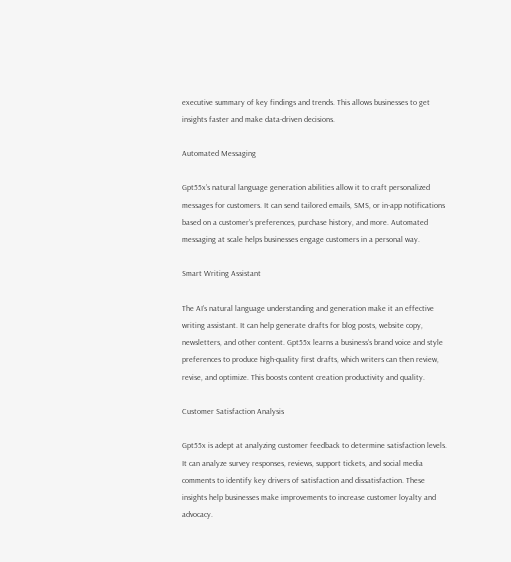executive summary of key findings and trends. This allows businesses to get insights faster and make data-driven decisions.

Automated Messaging

Gpt55x’s natural language generation abilities allow it to craft personalized messages for customers. It can send tailored emails, SMS, or in-app notifications based on a customer’s preferences, purchase history, and more. Automated messaging at scale helps businesses engage customers in a personal way.

Smart Writing Assistant

The AI’s natural language understanding and generation make it an effective writing assistant. It can help generate drafts for blog posts, website copy, newsletters, and other content. Gpt55x learns a business’s brand voice and style preferences to produce high-quality first drafts, which writers can then review, revise, and optimize. This boosts content creation productivity and quality.

Customer Satisfaction Analysis

Gpt55x is adept at analyzing customer feedback to determine satisfaction levels. It can analyze survey responses, reviews, support tickets, and social media comments to identify key drivers of satisfaction and dissatisfaction. These insights help businesses make improvements to increase customer loyalty and advocacy.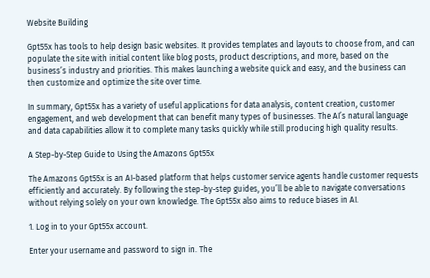Website Building

Gpt55x has tools to help design basic websites. It provides templates and layouts to choose from, and can populate the site with initial content like blog posts, product descriptions, and more, based on the business’s industry and priorities. This makes launching a website quick and easy, and the business can then customize and optimize the site over time.

In summary, Gpt55x has a variety of useful applications for data analysis, content creation, customer engagement, and web development that can benefit many types of businesses. The AI’s natural language and data capabilities allow it to complete many tasks quickly while still producing high quality results.

A Step-by-Step Guide to Using the Amazons Gpt55x

The Amazons Gpt55x is an AI-based platform that helps customer service agents handle customer requests efficiently and accurately. By following the step-by-step guides, you’ll be able to navigate conversations without relying solely on your own knowledge. The Gpt55x also aims to reduce biases in AI.

1. Log in to your Gpt55x account.

Enter your username and password to sign in. The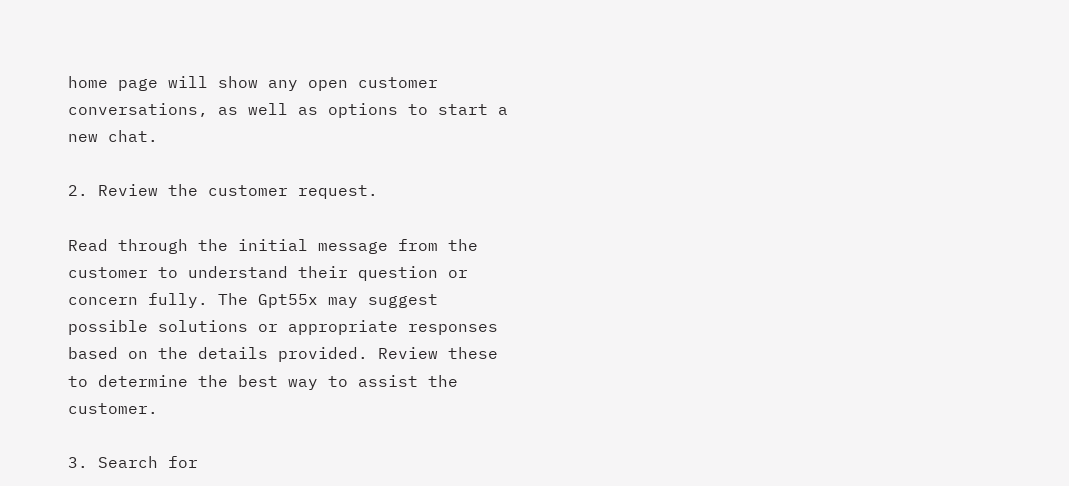home page will show any open customer conversations, as well as options to start a new chat.

2. Review the customer request.

Read through the initial message from the customer to understand their question or concern fully. The Gpt55x may suggest possible solutions or appropriate responses based on the details provided. Review these to determine the best way to assist the customer.

3. Search for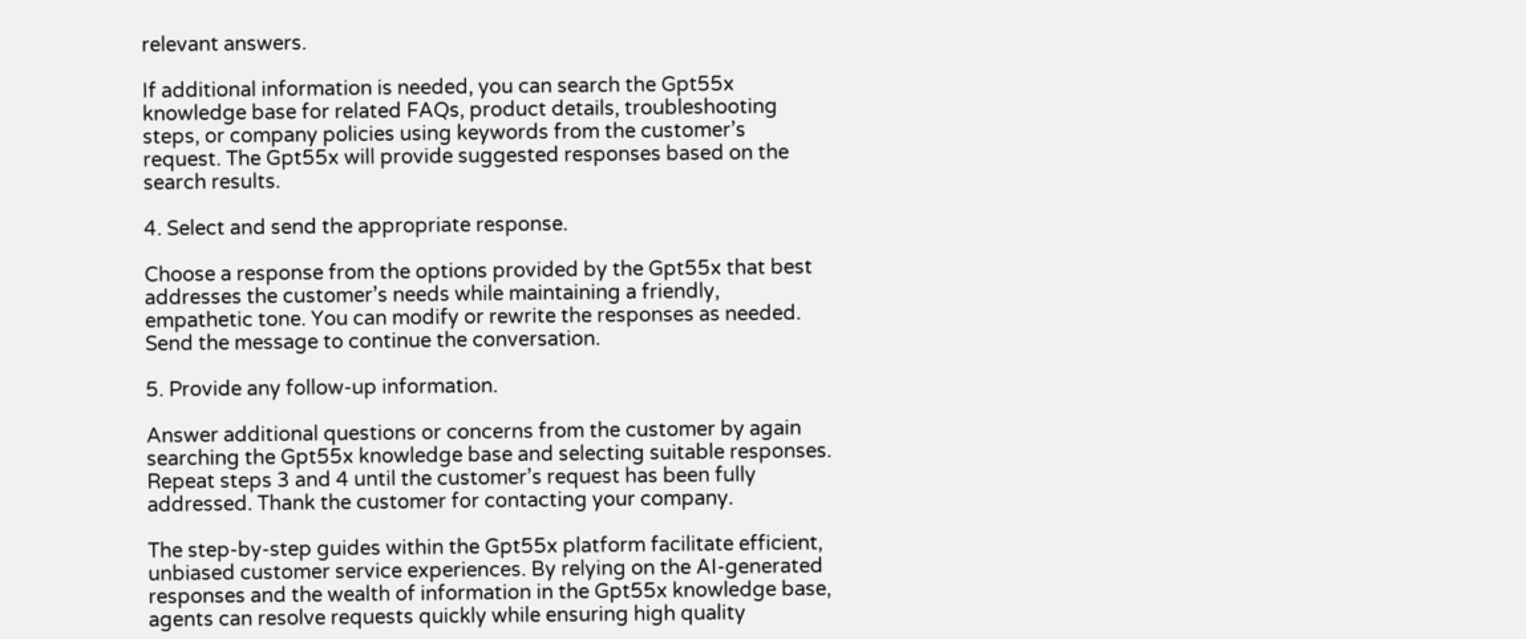relevant answers.

If additional information is needed, you can search the Gpt55x knowledge base for related FAQs, product details, troubleshooting steps, or company policies using keywords from the customer’s request. The Gpt55x will provide suggested responses based on the search results.

4. Select and send the appropriate response.

Choose a response from the options provided by the Gpt55x that best addresses the customer’s needs while maintaining a friendly, empathetic tone. You can modify or rewrite the responses as needed. Send the message to continue the conversation.

5. Provide any follow-up information.

Answer additional questions or concerns from the customer by again searching the Gpt55x knowledge base and selecting suitable responses. Repeat steps 3 and 4 until the customer’s request has been fully addressed. Thank the customer for contacting your company.

The step-by-step guides within the Gpt55x platform facilitate efficient, unbiased customer service experiences. By relying on the AI-generated responses and the wealth of information in the Gpt55x knowledge base, agents can resolve requests quickly while ensuring high quality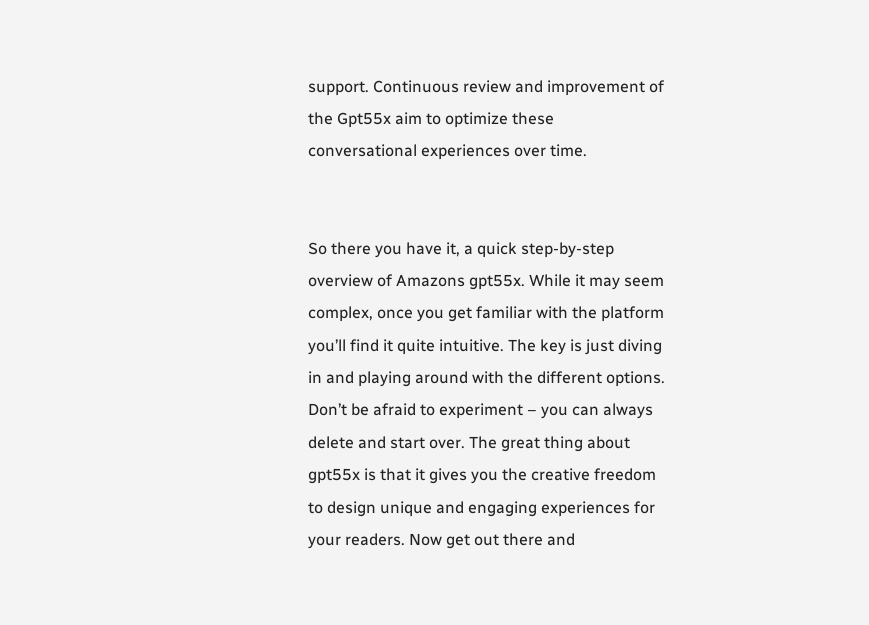support. Continuous review and improvement of the Gpt55x aim to optimize these conversational experiences over time.


So there you have it, a quick step-by-step overview of Amazons gpt55x. While it may seem complex, once you get familiar with the platform you’ll find it quite intuitive. The key is just diving in and playing around with the different options. Don’t be afraid to experiment – you can always delete and start over. The great thing about gpt55x is that it gives you the creative freedom to design unique and engaging experiences for your readers. Now get out there and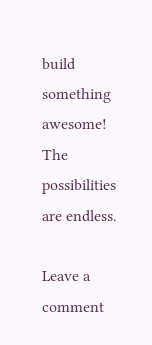build something awesome! The possibilities are endless.

Leave a comment